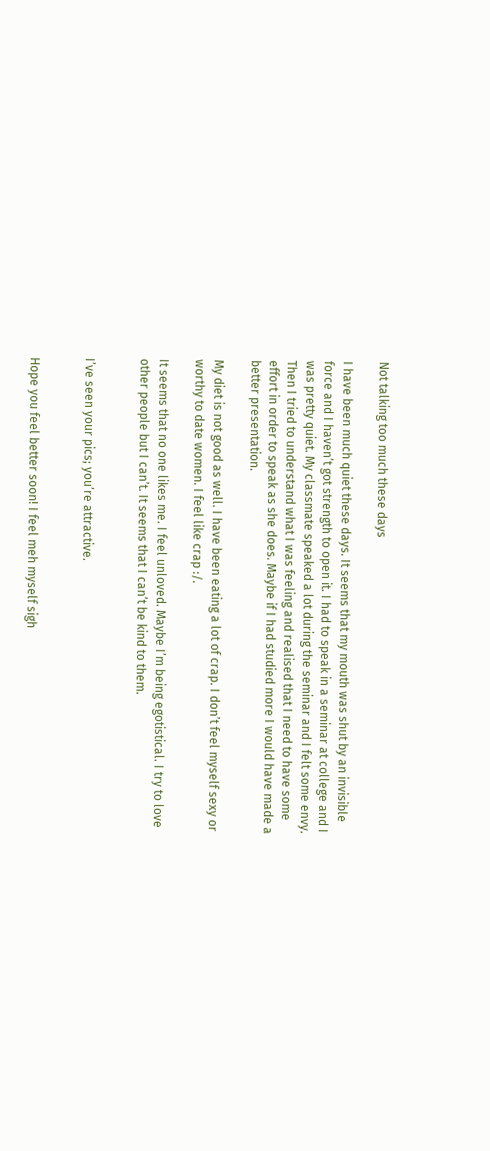Not talking too much these days

I have been much quiet these days. It seems that my mouth was shut by an invisible force and I haven’t got strength to open it. I had to speak in a seminar at college and I was pretty quiet. My classmate speaked a lot during the seminar and I felt some envy. Then I tried to understand what I was feeling and realised that I need to have some effort in order to speak as she does. Maybe if I had studied more I would have made a better presentation.

My diet is not good as well. I have been eating a lot of crap. I don’t feel myself sexy or worthy to date women. I feel like crap :/.

It seems that no one likes me. I feel unloved. Maybe I’m being egotistical. I try to love other people but I can’t. It seems that I can’t be kind to them.


I’ve seen your pics; you’re attractive.


Hope you feel better soon! I feel meh myself sigh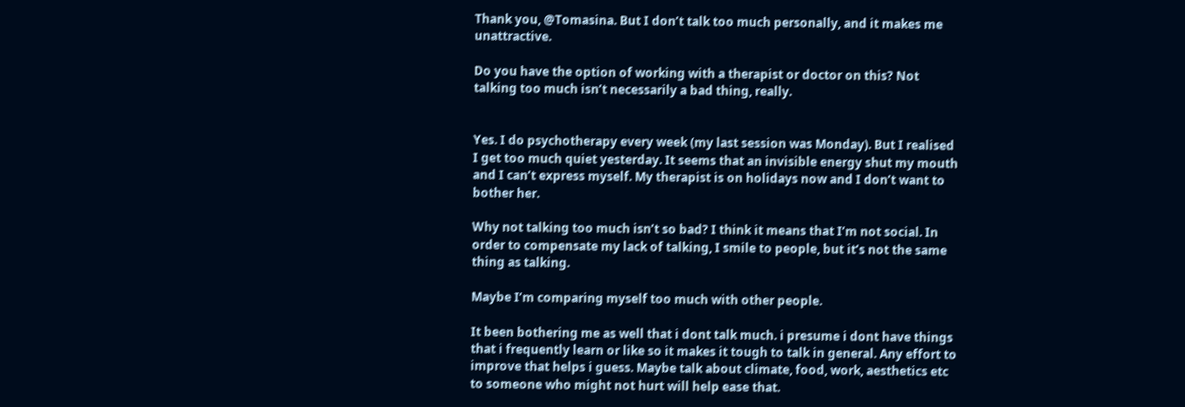Thank you, @Tomasina. But I don’t talk too much personally, and it makes me unattractive.

Do you have the option of working with a therapist or doctor on this? Not talking too much isn’t necessarily a bad thing, really.


Yes. I do psychotherapy every week (my last session was Monday). But I realised I get too much quiet yesterday. It seems that an invisible energy shut my mouth and I can’t express myself. My therapist is on holidays now and I don’t want to bother her.

Why not talking too much isn’t so bad? I think it means that I’m not social. In order to compensate my lack of talking, I smile to people, but it’s not the same thing as talking.

Maybe I’m comparing myself too much with other people.

It been bothering me as well that i dont talk much. i presume i dont have things that i frequently learn or like so it makes it tough to talk in general. Any effort to improve that helps i guess. Maybe talk about climate, food, work, aesthetics etc to someone who might not hurt will help ease that.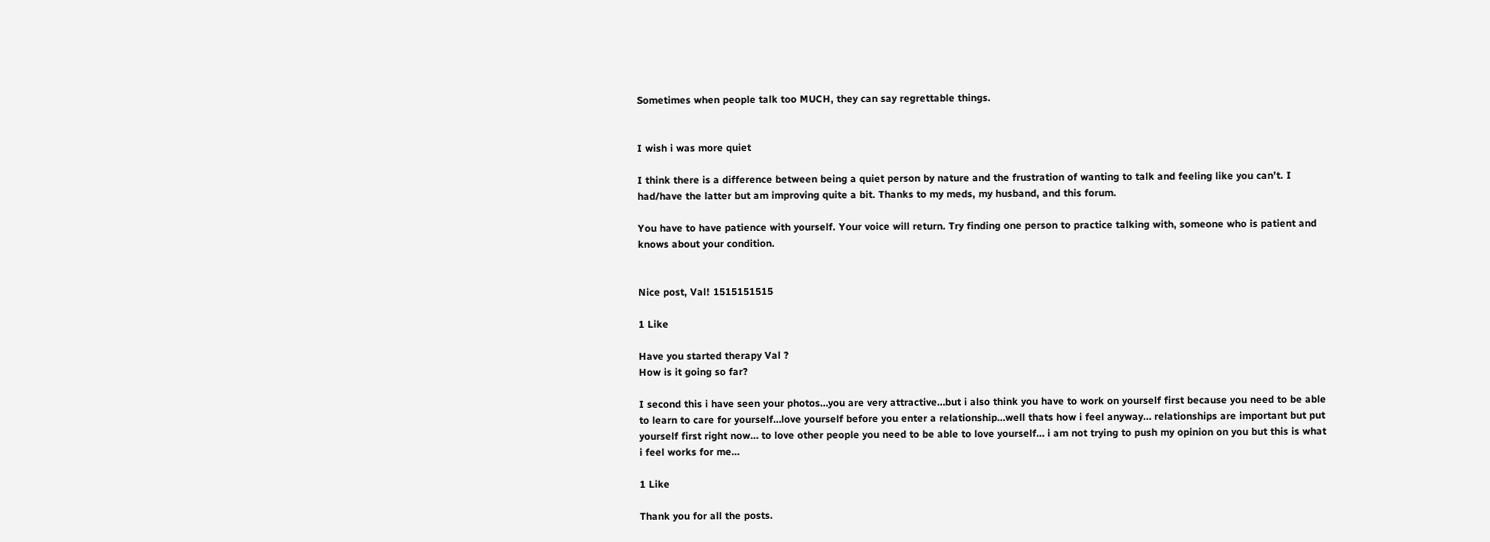Sometimes when people talk too MUCH, they can say regrettable things.


I wish i was more quiet

I think there is a difference between being a quiet person by nature and the frustration of wanting to talk and feeling like you can’t. I had/have the latter but am improving quite a bit. Thanks to my meds, my husband, and this forum.

You have to have patience with yourself. Your voice will return. Try finding one person to practice talking with, someone who is patient and knows about your condition.


Nice post, Val! 1515151515

1 Like

Have you started therapy Val ?
How is it going so far?

I second this i have seen your photos…you are very attractive…but i also think you have to work on yourself first because you need to be able to learn to care for yourself…love yourself before you enter a relationship…well thats how i feel anyway… relationships are important but put yourself first right now… to love other people you need to be able to love yourself… i am not trying to push my opinion on you but this is what i feel works for me…

1 Like

Thank you for all the posts.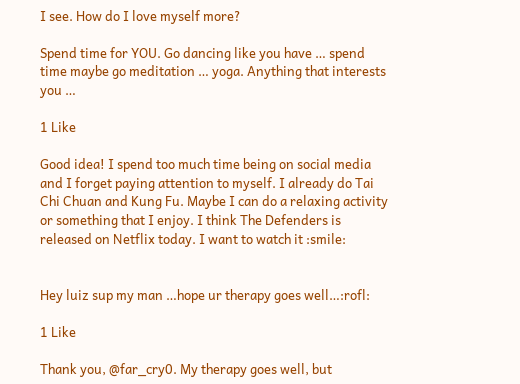I see. How do I love myself more?

Spend time for YOU. Go dancing like you have … spend time maybe go meditation … yoga. Anything that interests you …

1 Like

Good idea! I spend too much time being on social media and I forget paying attention to myself. I already do Tai Chi Chuan and Kung Fu. Maybe I can do a relaxing activity or something that I enjoy. I think The Defenders is released on Netflix today. I want to watch it :smile:


Hey luiz sup my man …hope ur therapy goes well…:rofl:

1 Like

Thank you, @far_cry0. My therapy goes well, but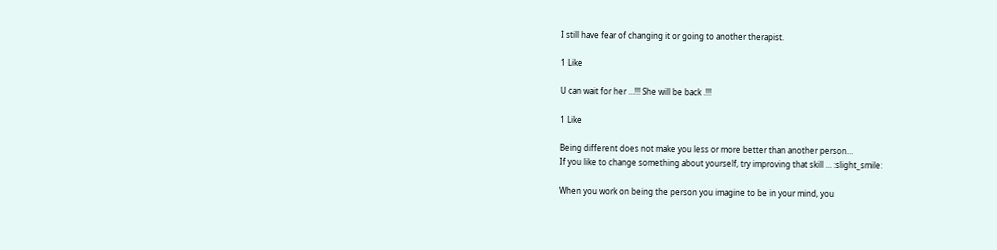I still have fear of changing it or going to another therapist.

1 Like

U can wait for her …!!! She will be back .!!!

1 Like

Being different does not make you less or more better than another person…
If you like to change something about yourself, try improving that skill … :slight_smile:

When you work on being the person you imagine to be in your mind, you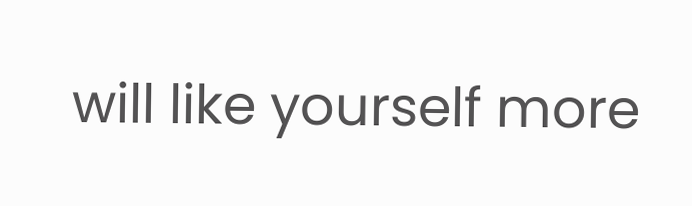will like yourself more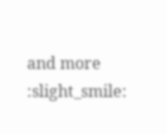and more :slight_smile: